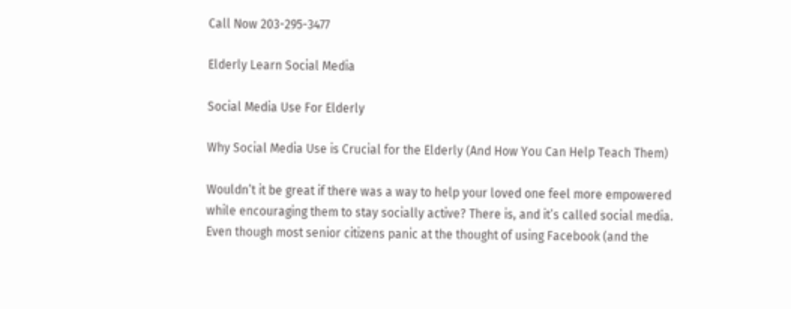Call Now 203-295-3477

Elderly Learn Social Media

Social Media Use For Elderly

Why Social Media Use is Crucial for the Elderly (And How You Can Help Teach Them)

Wouldn’t it be great if there was a way to help your loved one feel more empowered while encouraging them to stay socially active? There is, and it’s called social media. Even though most senior citizens panic at the thought of using Facebook (and the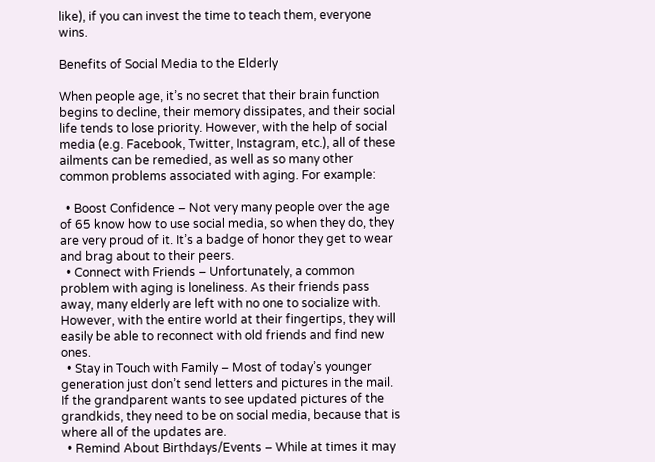like), if you can invest the time to teach them, everyone wins.

Benefits of Social Media to the Elderly

When people age, it’s no secret that their brain function begins to decline, their memory dissipates, and their social life tends to lose priority. However, with the help of social media (e.g. Facebook, Twitter, Instagram, etc.), all of these ailments can be remedied, as well as so many other common problems associated with aging. For example:

  • Boost Confidence – Not very many people over the age of 65 know how to use social media, so when they do, they are very proud of it. It’s a badge of honor they get to wear and brag about to their peers.
  • Connect with Friends – Unfortunately, a common problem with aging is loneliness. As their friends pass away, many elderly are left with no one to socialize with. However, with the entire world at their fingertips, they will easily be able to reconnect with old friends and find new ones.
  • Stay in Touch with Family – Most of today’s younger generation just don’t send letters and pictures in the mail. If the grandparent wants to see updated pictures of the grandkids, they need to be on social media, because that is where all of the updates are.
  • Remind About Birthdays/Events – While at times it may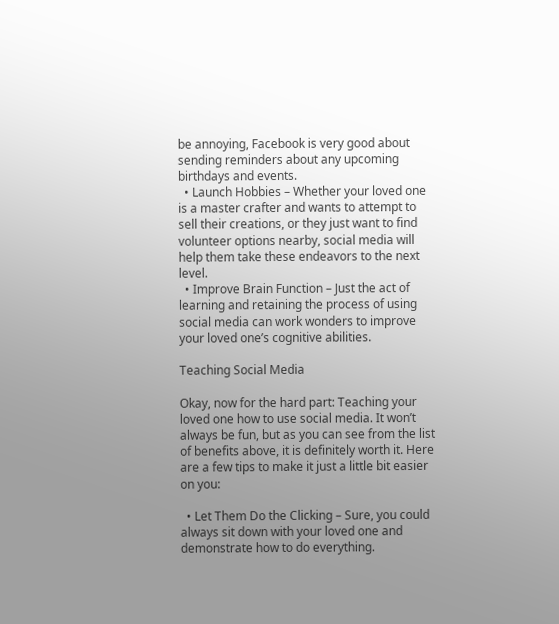be annoying, Facebook is very good about sending reminders about any upcoming birthdays and events.
  • Launch Hobbies – Whether your loved one is a master crafter and wants to attempt to sell their creations, or they just want to find volunteer options nearby, social media will help them take these endeavors to the next level.
  • Improve Brain Function – Just the act of learning and retaining the process of using social media can work wonders to improve your loved one’s cognitive abilities.

Teaching Social Media

Okay, now for the hard part: Teaching your loved one how to use social media. It won’t always be fun, but as you can see from the list of benefits above, it is definitely worth it. Here are a few tips to make it just a little bit easier on you:

  • Let Them Do the Clicking – Sure, you could always sit down with your loved one and demonstrate how to do everything.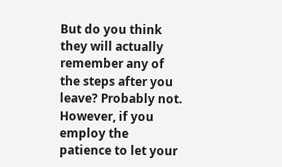But do you think they will actually remember any of the steps after you leave? Probably not. However, if you employ the patience to let your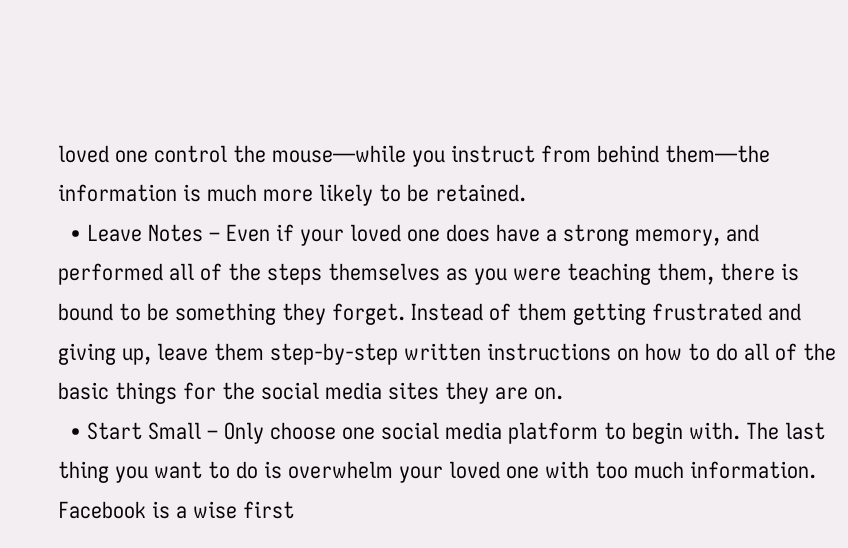loved one control the mouse—while you instruct from behind them—the information is much more likely to be retained.
  • Leave Notes – Even if your loved one does have a strong memory, and performed all of the steps themselves as you were teaching them, there is bound to be something they forget. Instead of them getting frustrated and giving up, leave them step-by-step written instructions on how to do all of the basic things for the social media sites they are on.
  • Start Small – Only choose one social media platform to begin with. The last thing you want to do is overwhelm your loved one with too much information. Facebook is a wise first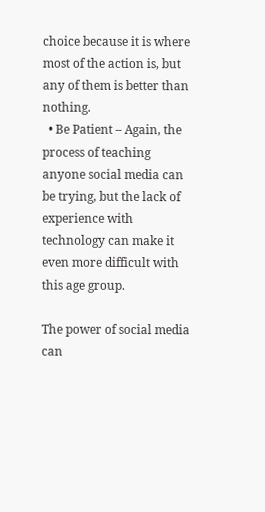choice because it is where most of the action is, but any of them is better than nothing.
  • Be Patient – Again, the process of teaching anyone social media can be trying, but the lack of experience with technology can make it even more difficult with this age group.

The power of social media can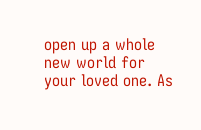open up a whole new world for your loved one. As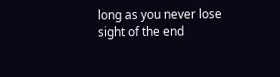long as you never lose sight of the end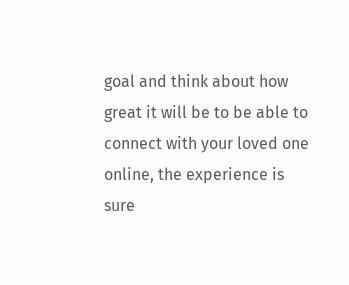goal and think about how great it will be to be able to connect with your loved one online, the experience is sure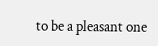to be a pleasant one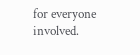for everyone involved.